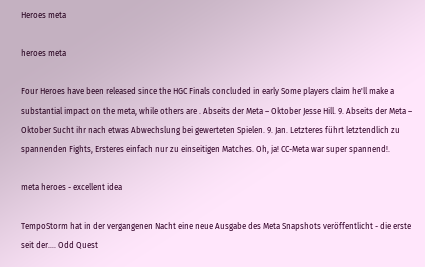Heroes meta

heroes meta

Four Heroes have been released since the HGC Finals concluded in early Some players claim he'll make a substantial impact on the meta, while others are . Abseits der Meta – Oktober Jesse Hill. 9. Abseits der Meta – Oktober Sucht ihr nach etwas Abwechslung bei gewerteten Spielen. 9. Jan. Letzteres führt letztendlich zu spannenden Fights, Ersteres einfach nur zu einseitigen Matches. Oh, ja! CC-Meta war super spannend!.

meta heroes - excellent idea

TempoStorm hat in der vergangenen Nacht eine neue Ausgabe des Meta Snapshots veröffentlicht - die erste seit der…. Odd Quest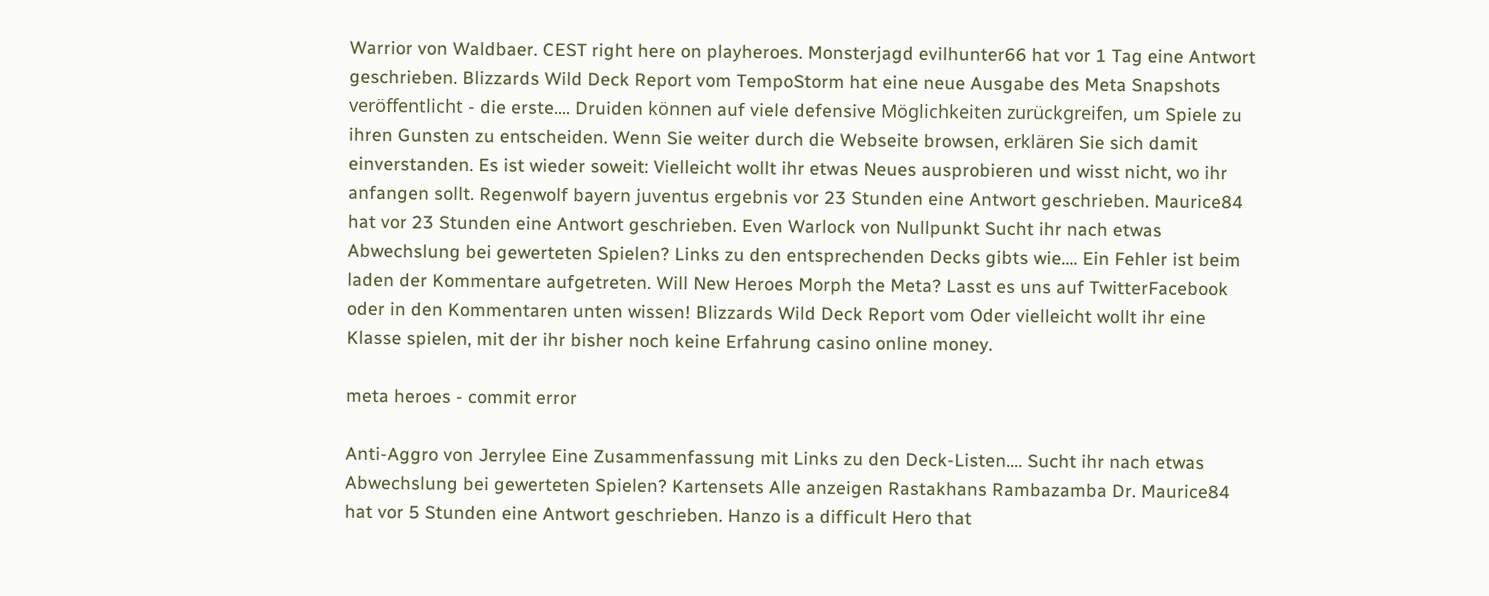Warrior von Waldbaer. CEST right here on playheroes. Monsterjagd evilhunter66 hat vor 1 Tag eine Antwort geschrieben. Blizzards Wild Deck Report vom TempoStorm hat eine neue Ausgabe des Meta Snapshots veröffentlicht - die erste…. Druiden können auf viele defensive Möglichkeiten zurückgreifen, um Spiele zu ihren Gunsten zu entscheiden. Wenn Sie weiter durch die Webseite browsen, erklären Sie sich damit einverstanden. Es ist wieder soweit: Vielleicht wollt ihr etwas Neues ausprobieren und wisst nicht, wo ihr anfangen sollt. Regenwolf bayern juventus ergebnis vor 23 Stunden eine Antwort geschrieben. Maurice84 hat vor 23 Stunden eine Antwort geschrieben. Even Warlock von Nullpunkt Sucht ihr nach etwas Abwechslung bei gewerteten Spielen? Links zu den entsprechenden Decks gibts wie…. Ein Fehler ist beim laden der Kommentare aufgetreten. Will New Heroes Morph the Meta? Lasst es uns auf TwitterFacebook oder in den Kommentaren unten wissen! Blizzards Wild Deck Report vom Oder vielleicht wollt ihr eine Klasse spielen, mit der ihr bisher noch keine Erfahrung casino online money.

meta heroes - commit error

Anti-Aggro von Jerrylee Eine Zusammenfassung mit Links zu den Deck-Listen…. Sucht ihr nach etwas Abwechslung bei gewerteten Spielen? Kartensets Alle anzeigen Rastakhans Rambazamba Dr. Maurice84 hat vor 5 Stunden eine Antwort geschrieben. Hanzo is a difficult Hero that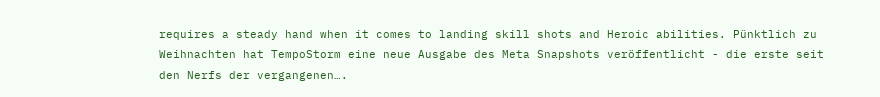requires a steady hand when it comes to landing skill shots and Heroic abilities. Pünktlich zu Weihnachten hat TempoStorm eine neue Ausgabe des Meta Snapshots veröffentlicht - die erste seit den Nerfs der vergangenen….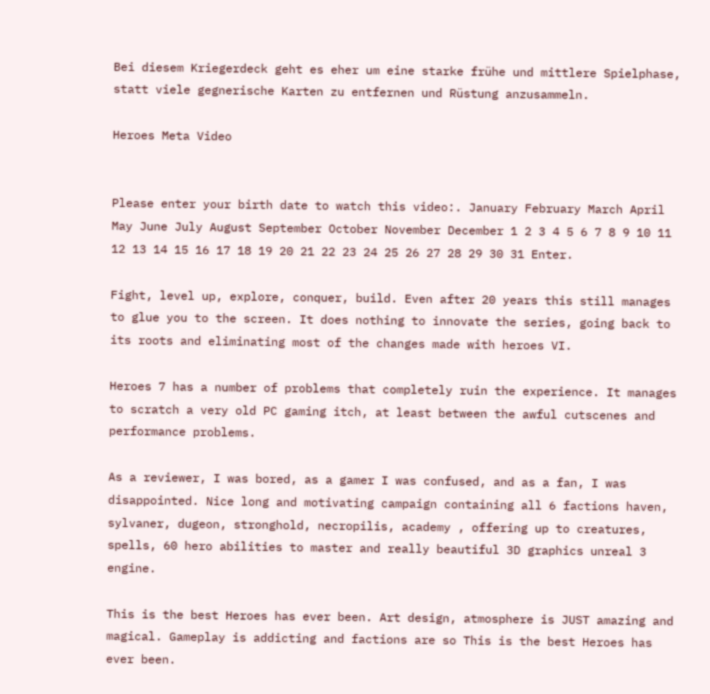Bei diesem Kriegerdeck geht es eher um eine starke frühe und mittlere Spielphase, statt viele gegnerische Karten zu entfernen und Rüstung anzusammeln.

Heroes Meta Video


Please enter your birth date to watch this video:. January February March April May June July August September October November December 1 2 3 4 5 6 7 8 9 10 11 12 13 14 15 16 17 18 19 20 21 22 23 24 25 26 27 28 29 30 31 Enter.

Fight, level up, explore, conquer, build. Even after 20 years this still manages to glue you to the screen. It does nothing to innovate the series, going back to its roots and eliminating most of the changes made with heroes VI.

Heroes 7 has a number of problems that completely ruin the experience. It manages to scratch a very old PC gaming itch, at least between the awful cutscenes and performance problems.

As a reviewer, I was bored, as a gamer I was confused, and as a fan, I was disappointed. Nice long and motivating campaign containing all 6 factions haven, sylvaner, dugeon, stronghold, necropilis, academy , offering up to creatures, spells, 60 hero abilities to master and really beautiful 3D graphics unreal 3 engine.

This is the best Heroes has ever been. Art design, atmosphere is JUST amazing and magical. Gameplay is addicting and factions are so This is the best Heroes has ever been.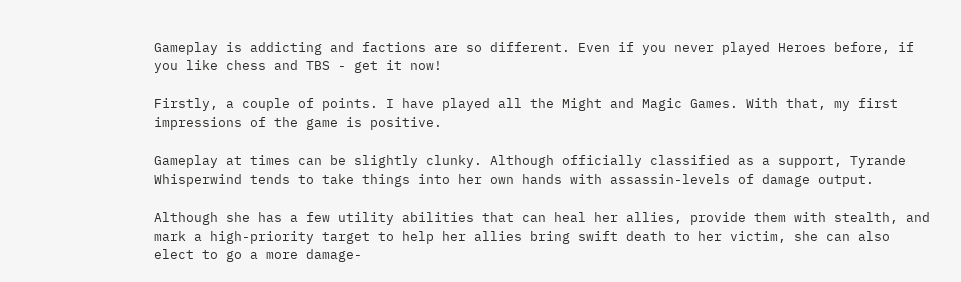Gameplay is addicting and factions are so different. Even if you never played Heroes before, if you like chess and TBS - get it now!

Firstly, a couple of points. I have played all the Might and Magic Games. With that, my first impressions of the game is positive.

Gameplay at times can be slightly clunky. Although officially classified as a support, Tyrande Whisperwind tends to take things into her own hands with assassin-levels of damage output.

Although she has a few utility abilities that can heal her allies, provide them with stealth, and mark a high-priority target to help her allies bring swift death to her victim, she can also elect to go a more damage-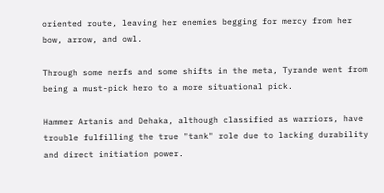oriented route, leaving her enemies begging for mercy from her bow, arrow, and owl.

Through some nerfs and some shifts in the meta, Tyrande went from being a must-pick hero to a more situational pick.

Hammer Artanis and Dehaka, although classified as warriors, have trouble fulfilling the true "tank" role due to lacking durability and direct initiation power.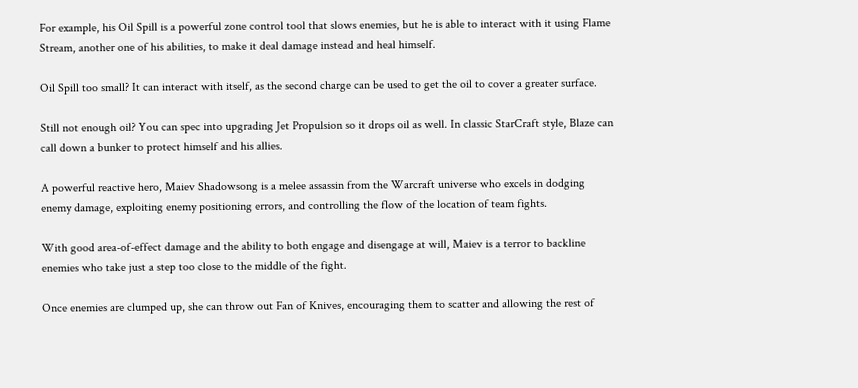For example, his Oil Spill is a powerful zone control tool that slows enemies, but he is able to interact with it using Flame Stream, another one of his abilities, to make it deal damage instead and heal himself.

Oil Spill too small? It can interact with itself, as the second charge can be used to get the oil to cover a greater surface.

Still not enough oil? You can spec into upgrading Jet Propulsion so it drops oil as well. In classic StarCraft style, Blaze can call down a bunker to protect himself and his allies.

A powerful reactive hero, Maiev Shadowsong is a melee assassin from the Warcraft universe who excels in dodging enemy damage, exploiting enemy positioning errors, and controlling the flow of the location of team fights.

With good area-of-effect damage and the ability to both engage and disengage at will, Maiev is a terror to backline enemies who take just a step too close to the middle of the fight.

Once enemies are clumped up, she can throw out Fan of Knives, encouraging them to scatter and allowing the rest of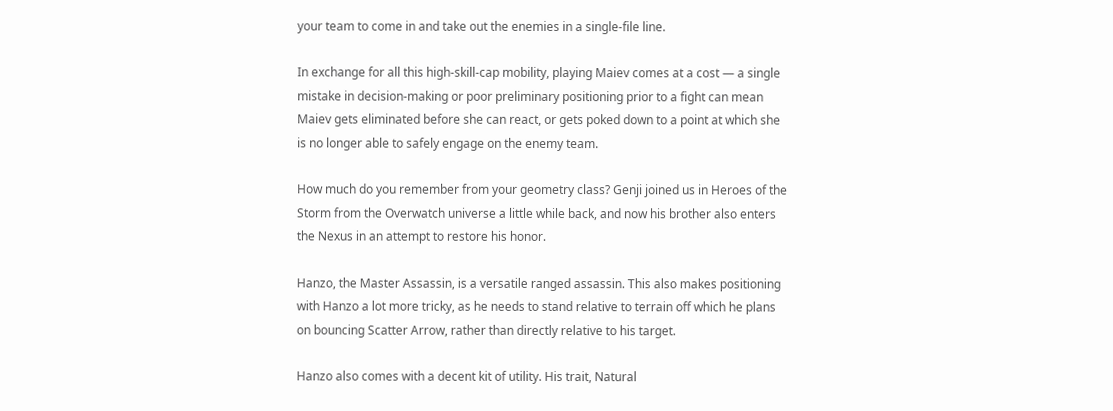your team to come in and take out the enemies in a single-file line.

In exchange for all this high-skill-cap mobility, playing Maiev comes at a cost — a single mistake in decision-making or poor preliminary positioning prior to a fight can mean Maiev gets eliminated before she can react, or gets poked down to a point at which she is no longer able to safely engage on the enemy team.

How much do you remember from your geometry class? Genji joined us in Heroes of the Storm from the Overwatch universe a little while back, and now his brother also enters the Nexus in an attempt to restore his honor.

Hanzo, the Master Assassin, is a versatile ranged assassin. This also makes positioning with Hanzo a lot more tricky, as he needs to stand relative to terrain off which he plans on bouncing Scatter Arrow, rather than directly relative to his target.

Hanzo also comes with a decent kit of utility. His trait, Natural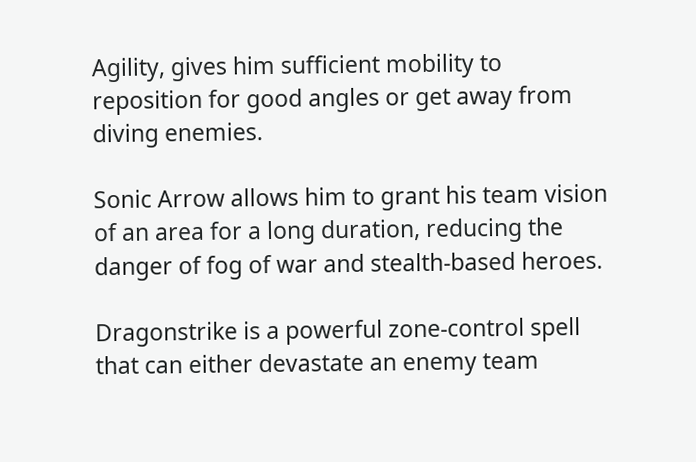Agility, gives him sufficient mobility to reposition for good angles or get away from diving enemies.

Sonic Arrow allows him to grant his team vision of an area for a long duration, reducing the danger of fog of war and stealth-based heroes.

Dragonstrike is a powerful zone-control spell that can either devastate an enemy team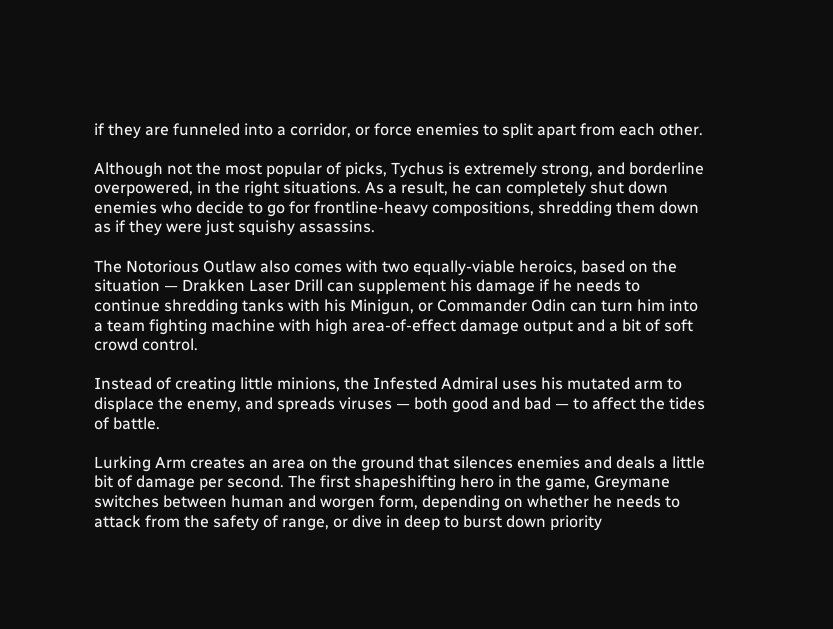if they are funneled into a corridor, or force enemies to split apart from each other.

Although not the most popular of picks, Tychus is extremely strong, and borderline overpowered, in the right situations. As a result, he can completely shut down enemies who decide to go for frontline-heavy compositions, shredding them down as if they were just squishy assassins.

The Notorious Outlaw also comes with two equally-viable heroics, based on the situation — Drakken Laser Drill can supplement his damage if he needs to continue shredding tanks with his Minigun, or Commander Odin can turn him into a team fighting machine with high area-of-effect damage output and a bit of soft crowd control.

Instead of creating little minions, the Infested Admiral uses his mutated arm to displace the enemy, and spreads viruses — both good and bad — to affect the tides of battle.

Lurking Arm creates an area on the ground that silences enemies and deals a little bit of damage per second. The first shapeshifting hero in the game, Greymane switches between human and worgen form, depending on whether he needs to attack from the safety of range, or dive in deep to burst down priority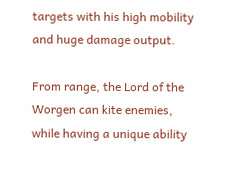targets with his high mobility and huge damage output.

From range, the Lord of the Worgen can kite enemies, while having a unique ability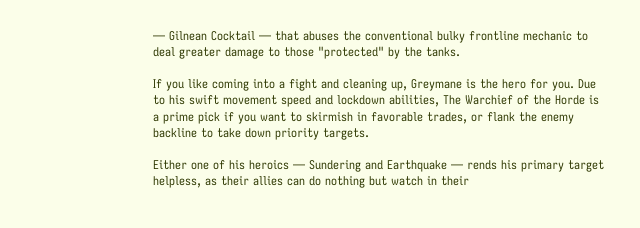— Gilnean Cocktail — that abuses the conventional bulky frontline mechanic to deal greater damage to those "protected" by the tanks.

If you like coming into a fight and cleaning up, Greymane is the hero for you. Due to his swift movement speed and lockdown abilities, The Warchief of the Horde is a prime pick if you want to skirmish in favorable trades, or flank the enemy backline to take down priority targets.

Either one of his heroics — Sundering and Earthquake — rends his primary target helpless, as their allies can do nothing but watch in their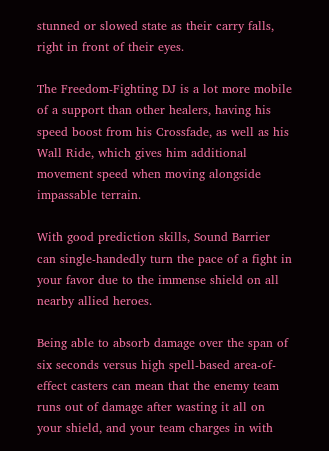stunned or slowed state as their carry falls, right in front of their eyes.

The Freedom-Fighting DJ is a lot more mobile of a support than other healers, having his speed boost from his Crossfade, as well as his Wall Ride, which gives him additional movement speed when moving alongside impassable terrain.

With good prediction skills, Sound Barrier can single-handedly turn the pace of a fight in your favor due to the immense shield on all nearby allied heroes.

Being able to absorb damage over the span of six seconds versus high spell-based area-of-effect casters can mean that the enemy team runs out of damage after wasting it all on your shield, and your team charges in with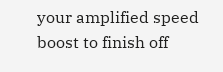your amplified speed boost to finish off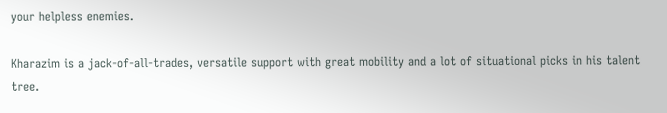your helpless enemies.

Kharazim is a jack-of-all-trades, versatile support with great mobility and a lot of situational picks in his talent tree.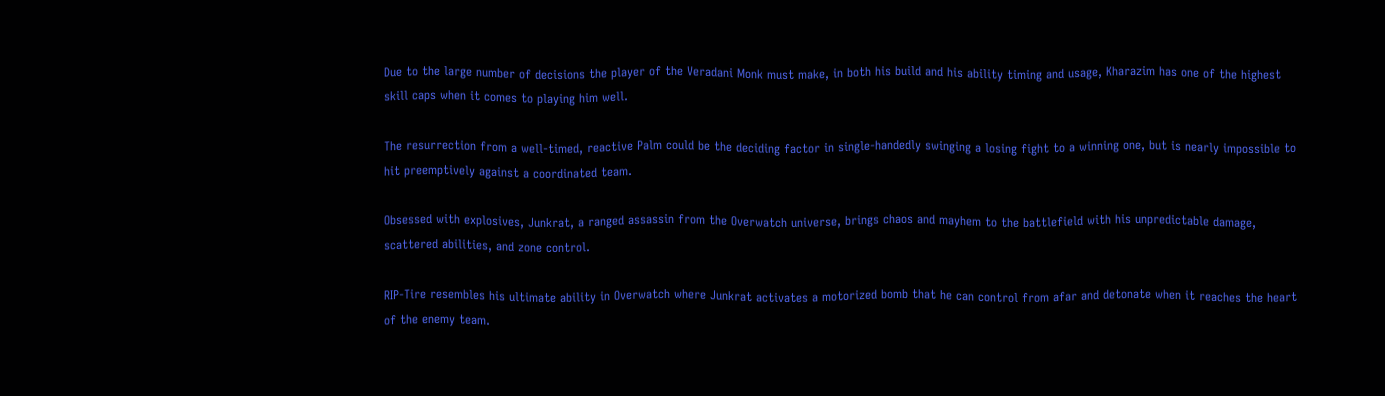Due to the large number of decisions the player of the Veradani Monk must make, in both his build and his ability timing and usage, Kharazim has one of the highest skill caps when it comes to playing him well.

The resurrection from a well-timed, reactive Palm could be the deciding factor in single-handedly swinging a losing fight to a winning one, but is nearly impossible to hit preemptively against a coordinated team.

Obsessed with explosives, Junkrat, a ranged assassin from the Overwatch universe, brings chaos and mayhem to the battlefield with his unpredictable damage, scattered abilities, and zone control.

RIP-Tire resembles his ultimate ability in Overwatch where Junkrat activates a motorized bomb that he can control from afar and detonate when it reaches the heart of the enemy team.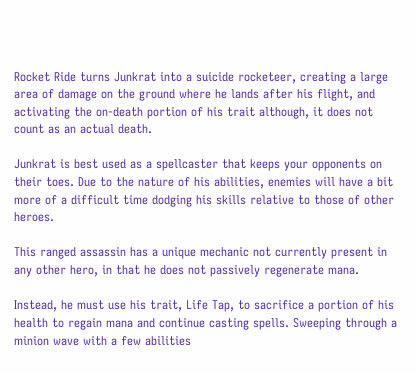Rocket Ride turns Junkrat into a suicide rocketeer, creating a large area of damage on the ground where he lands after his flight, and activating the on-death portion of his trait although, it does not count as an actual death.

Junkrat is best used as a spellcaster that keeps your opponents on their toes. Due to the nature of his abilities, enemies will have a bit more of a difficult time dodging his skills relative to those of other heroes.

This ranged assassin has a unique mechanic not currently present in any other hero, in that he does not passively regenerate mana.

Instead, he must use his trait, Life Tap, to sacrifice a portion of his health to regain mana and continue casting spells. Sweeping through a minion wave with a few abilities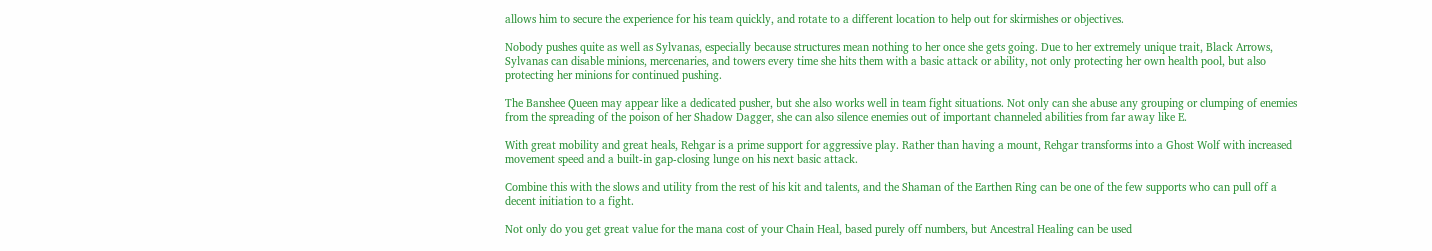allows him to secure the experience for his team quickly, and rotate to a different location to help out for skirmishes or objectives.

Nobody pushes quite as well as Sylvanas, especially because structures mean nothing to her once she gets going. Due to her extremely unique trait, Black Arrows, Sylvanas can disable minions, mercenaries, and towers every time she hits them with a basic attack or ability, not only protecting her own health pool, but also protecting her minions for continued pushing.

The Banshee Queen may appear like a dedicated pusher, but she also works well in team fight situations. Not only can she abuse any grouping or clumping of enemies from the spreading of the poison of her Shadow Dagger, she can also silence enemies out of important channeled abilities from far away like E.

With great mobility and great heals, Rehgar is a prime support for aggressive play. Rather than having a mount, Rehgar transforms into a Ghost Wolf with increased movement speed and a built-in gap-closing lunge on his next basic attack.

Combine this with the slows and utility from the rest of his kit and talents, and the Shaman of the Earthen Ring can be one of the few supports who can pull off a decent initiation to a fight.

Not only do you get great value for the mana cost of your Chain Heal, based purely off numbers, but Ancestral Healing can be used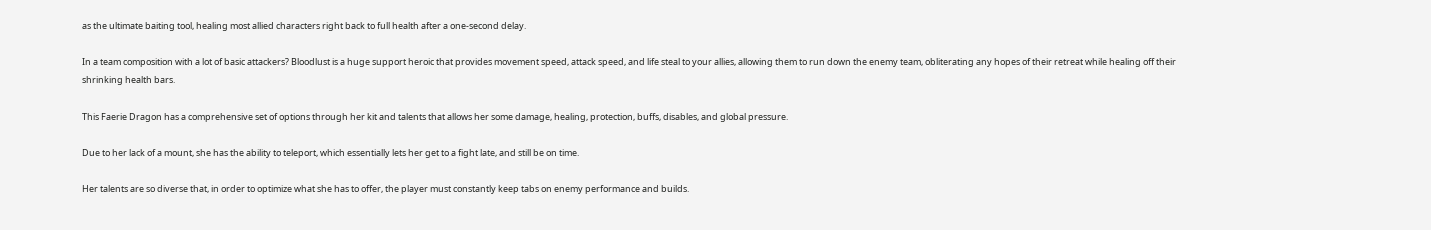as the ultimate baiting tool, healing most allied characters right back to full health after a one-second delay.

In a team composition with a lot of basic attackers? Bloodlust is a huge support heroic that provides movement speed, attack speed, and life steal to your allies, allowing them to run down the enemy team, obliterating any hopes of their retreat while healing off their shrinking health bars.

This Faerie Dragon has a comprehensive set of options through her kit and talents that allows her some damage, healing, protection, buffs, disables, and global pressure.

Due to her lack of a mount, she has the ability to teleport, which essentially lets her get to a fight late, and still be on time.

Her talents are so diverse that, in order to optimize what she has to offer, the player must constantly keep tabs on enemy performance and builds.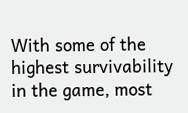With some of the highest survivability in the game, most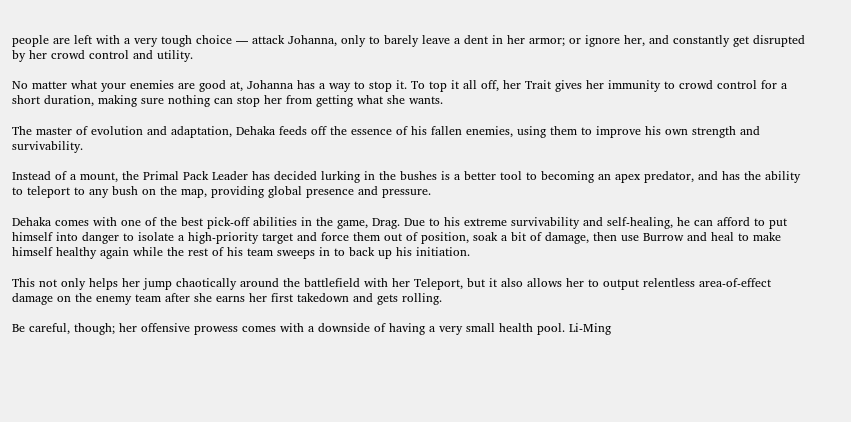people are left with a very tough choice — attack Johanna, only to barely leave a dent in her armor; or ignore her, and constantly get disrupted by her crowd control and utility.

No matter what your enemies are good at, Johanna has a way to stop it. To top it all off, her Trait gives her immunity to crowd control for a short duration, making sure nothing can stop her from getting what she wants.

The master of evolution and adaptation, Dehaka feeds off the essence of his fallen enemies, using them to improve his own strength and survivability.

Instead of a mount, the Primal Pack Leader has decided lurking in the bushes is a better tool to becoming an apex predator, and has the ability to teleport to any bush on the map, providing global presence and pressure.

Dehaka comes with one of the best pick-off abilities in the game, Drag. Due to his extreme survivability and self-healing, he can afford to put himself into danger to isolate a high-priority target and force them out of position, soak a bit of damage, then use Burrow and heal to make himself healthy again while the rest of his team sweeps in to back up his initiation.

This not only helps her jump chaotically around the battlefield with her Teleport, but it also allows her to output relentless area-of-effect damage on the enemy team after she earns her first takedown and gets rolling.

Be careful, though; her offensive prowess comes with a downside of having a very small health pool. Li-Ming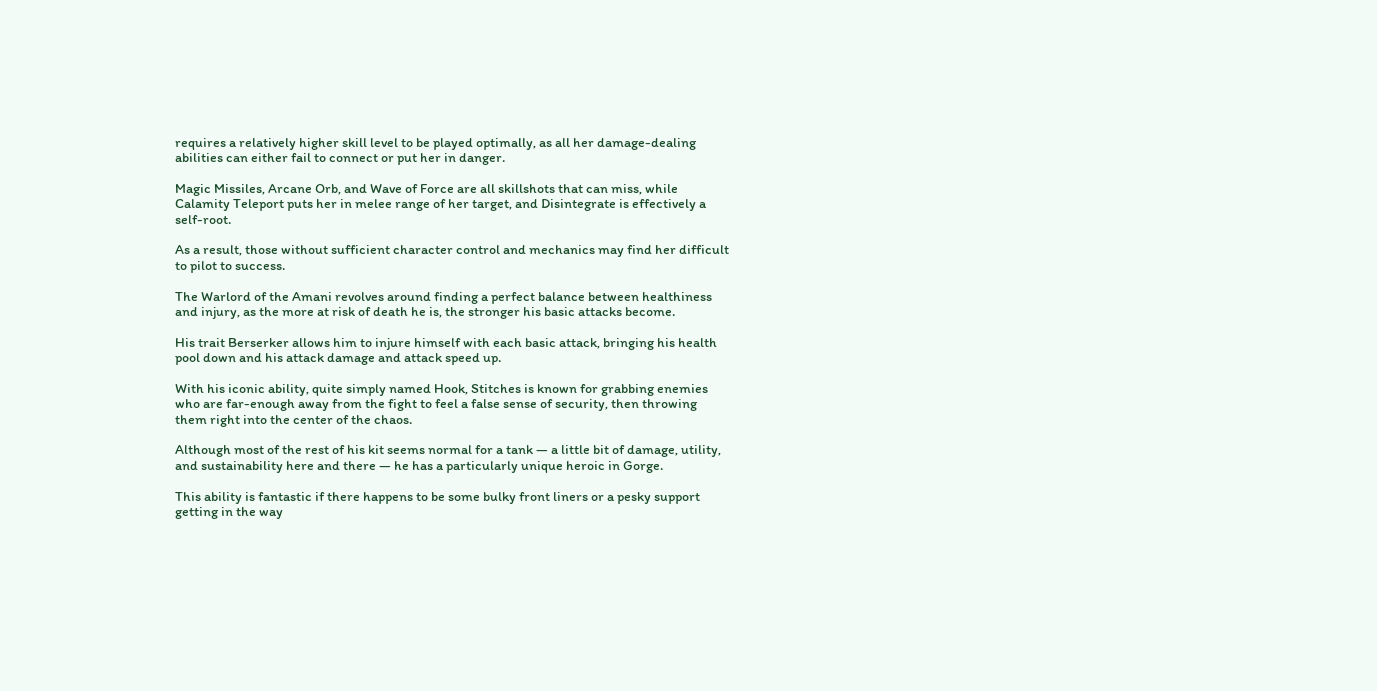requires a relatively higher skill level to be played optimally, as all her damage-dealing abilities can either fail to connect or put her in danger.

Magic Missiles, Arcane Orb, and Wave of Force are all skillshots that can miss, while Calamity Teleport puts her in melee range of her target, and Disintegrate is effectively a self-root.

As a result, those without sufficient character control and mechanics may find her difficult to pilot to success.

The Warlord of the Amani revolves around finding a perfect balance between healthiness and injury, as the more at risk of death he is, the stronger his basic attacks become.

His trait Berserker allows him to injure himself with each basic attack, bringing his health pool down and his attack damage and attack speed up.

With his iconic ability, quite simply named Hook, Stitches is known for grabbing enemies who are far-enough away from the fight to feel a false sense of security, then throwing them right into the center of the chaos.

Although most of the rest of his kit seems normal for a tank — a little bit of damage, utility, and sustainability here and there — he has a particularly unique heroic in Gorge.

This ability is fantastic if there happens to be some bulky front liners or a pesky support getting in the way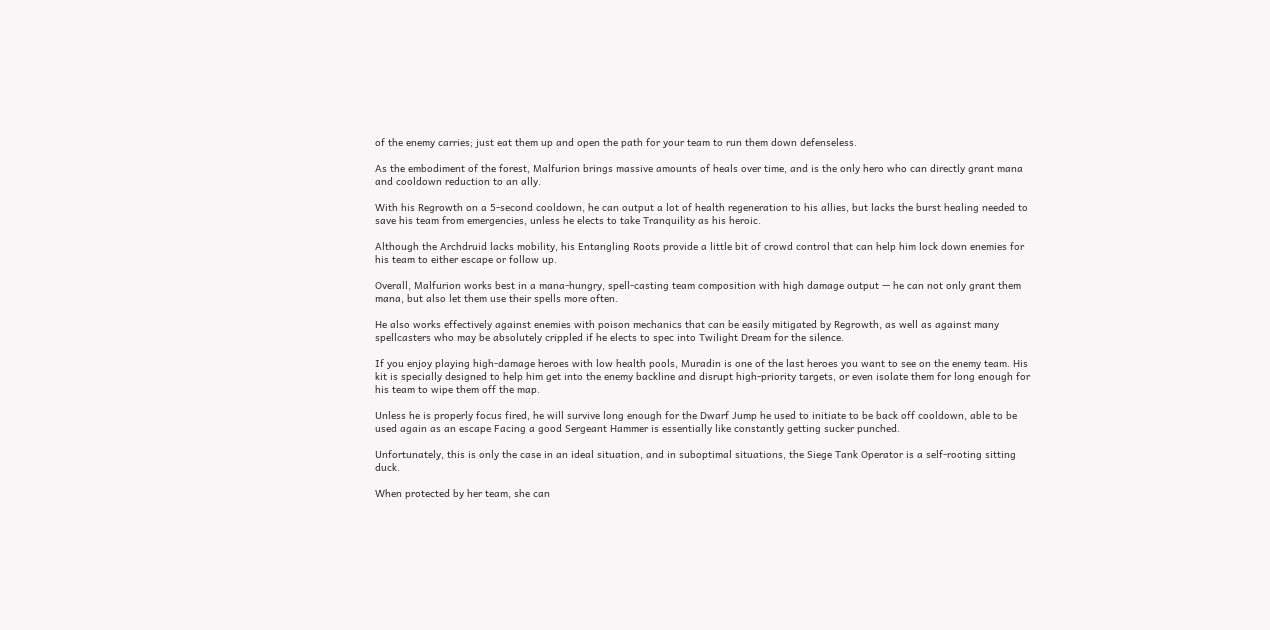of the enemy carries; just eat them up and open the path for your team to run them down defenseless.

As the embodiment of the forest, Malfurion brings massive amounts of heals over time, and is the only hero who can directly grant mana and cooldown reduction to an ally.

With his Regrowth on a 5-second cooldown, he can output a lot of health regeneration to his allies, but lacks the burst healing needed to save his team from emergencies, unless he elects to take Tranquility as his heroic.

Although the Archdruid lacks mobility, his Entangling Roots provide a little bit of crowd control that can help him lock down enemies for his team to either escape or follow up.

Overall, Malfurion works best in a mana-hungry, spell-casting team composition with high damage output — he can not only grant them mana, but also let them use their spells more often.

He also works effectively against enemies with poison mechanics that can be easily mitigated by Regrowth, as well as against many spellcasters who may be absolutely crippled if he elects to spec into Twilight Dream for the silence.

If you enjoy playing high-damage heroes with low health pools, Muradin is one of the last heroes you want to see on the enemy team. His kit is specially designed to help him get into the enemy backline and disrupt high-priority targets, or even isolate them for long enough for his team to wipe them off the map.

Unless he is properly focus fired, he will survive long enough for the Dwarf Jump he used to initiate to be back off cooldown, able to be used again as an escape Facing a good Sergeant Hammer is essentially like constantly getting sucker punched.

Unfortunately, this is only the case in an ideal situation, and in suboptimal situations, the Siege Tank Operator is a self-rooting sitting duck.

When protected by her team, she can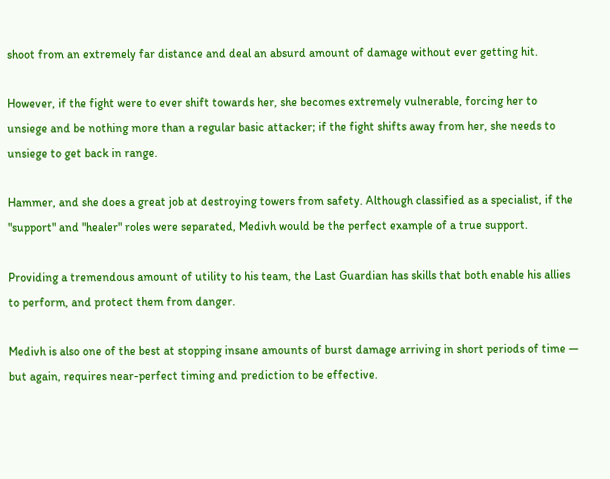shoot from an extremely far distance and deal an absurd amount of damage without ever getting hit.

However, if the fight were to ever shift towards her, she becomes extremely vulnerable, forcing her to unsiege and be nothing more than a regular basic attacker; if the fight shifts away from her, she needs to unsiege to get back in range.

Hammer, and she does a great job at destroying towers from safety. Although classified as a specialist, if the "support" and "healer" roles were separated, Medivh would be the perfect example of a true support.

Providing a tremendous amount of utility to his team, the Last Guardian has skills that both enable his allies to perform, and protect them from danger.

Medivh is also one of the best at stopping insane amounts of burst damage arriving in short periods of time — but again, requires near-perfect timing and prediction to be effective.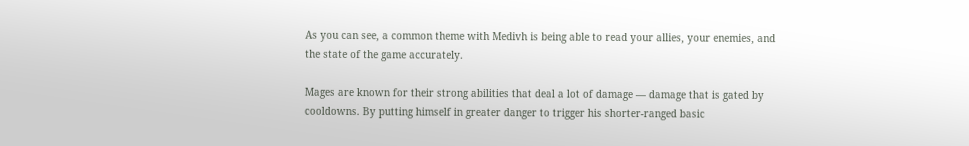As you can see, a common theme with Medivh is being able to read your allies, your enemies, and the state of the game accurately.

Mages are known for their strong abilities that deal a lot of damage — damage that is gated by cooldowns. By putting himself in greater danger to trigger his shorter-ranged basic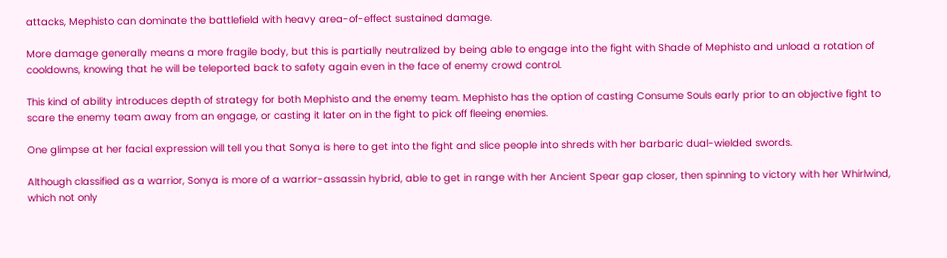attacks, Mephisto can dominate the battlefield with heavy area-of-effect sustained damage.

More damage generally means a more fragile body, but this is partially neutralized by being able to engage into the fight with Shade of Mephisto and unload a rotation of cooldowns, knowing that he will be teleported back to safety again even in the face of enemy crowd control.

This kind of ability introduces depth of strategy for both Mephisto and the enemy team. Mephisto has the option of casting Consume Souls early prior to an objective fight to scare the enemy team away from an engage, or casting it later on in the fight to pick off fleeing enemies.

One glimpse at her facial expression will tell you that Sonya is here to get into the fight and slice people into shreds with her barbaric dual-wielded swords.

Although classified as a warrior, Sonya is more of a warrior-assassin hybrid, able to get in range with her Ancient Spear gap closer, then spinning to victory with her Whirlwind, which not only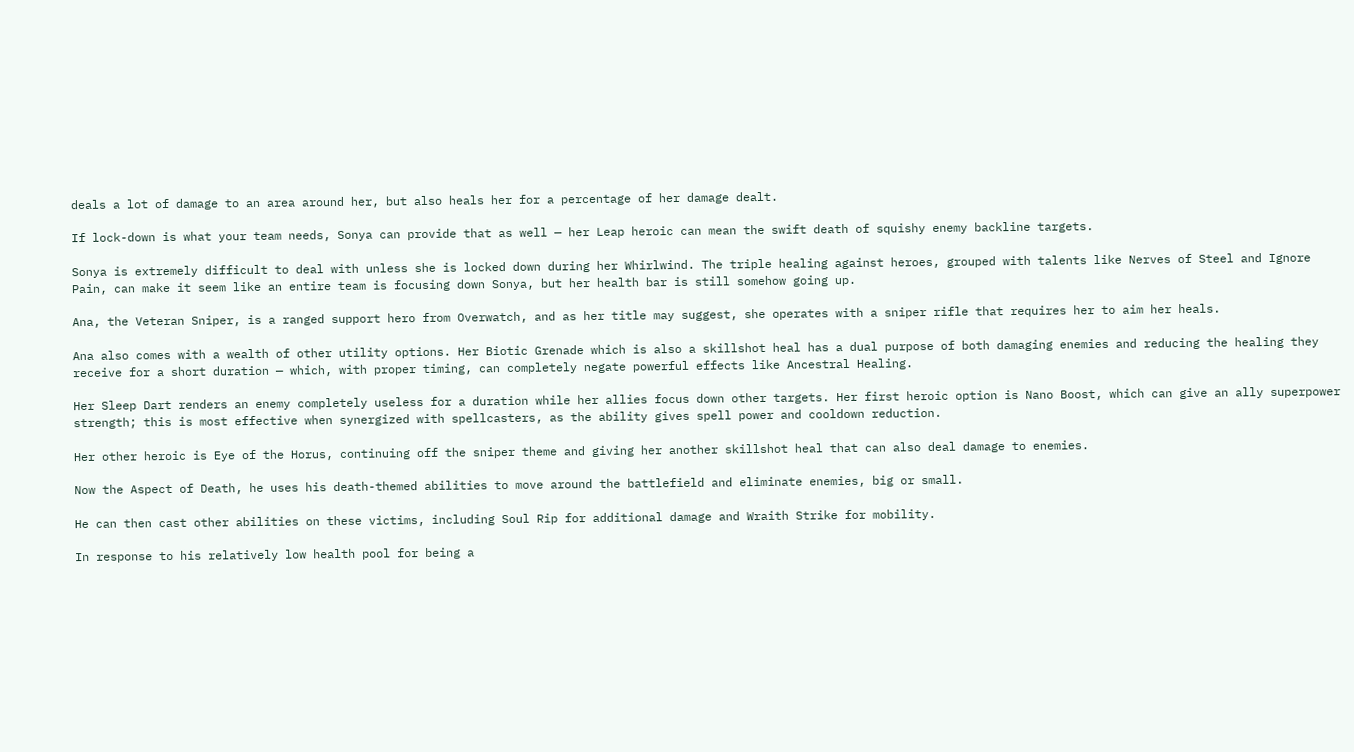deals a lot of damage to an area around her, but also heals her for a percentage of her damage dealt.

If lock-down is what your team needs, Sonya can provide that as well — her Leap heroic can mean the swift death of squishy enemy backline targets.

Sonya is extremely difficult to deal with unless she is locked down during her Whirlwind. The triple healing against heroes, grouped with talents like Nerves of Steel and Ignore Pain, can make it seem like an entire team is focusing down Sonya, but her health bar is still somehow going up.

Ana, the Veteran Sniper, is a ranged support hero from Overwatch, and as her title may suggest, she operates with a sniper rifle that requires her to aim her heals.

Ana also comes with a wealth of other utility options. Her Biotic Grenade which is also a skillshot heal has a dual purpose of both damaging enemies and reducing the healing they receive for a short duration — which, with proper timing, can completely negate powerful effects like Ancestral Healing.

Her Sleep Dart renders an enemy completely useless for a duration while her allies focus down other targets. Her first heroic option is Nano Boost, which can give an ally superpower strength; this is most effective when synergized with spellcasters, as the ability gives spell power and cooldown reduction.

Her other heroic is Eye of the Horus, continuing off the sniper theme and giving her another skillshot heal that can also deal damage to enemies.

Now the Aspect of Death, he uses his death-themed abilities to move around the battlefield and eliminate enemies, big or small.

He can then cast other abilities on these victims, including Soul Rip for additional damage and Wraith Strike for mobility.

In response to his relatively low health pool for being a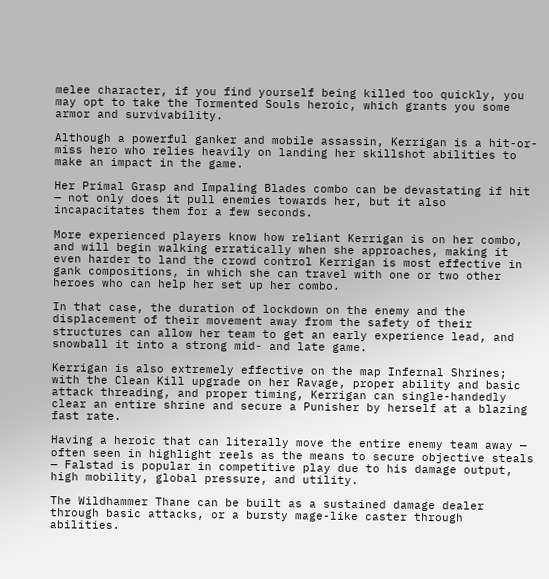melee character, if you find yourself being killed too quickly, you may opt to take the Tormented Souls heroic, which grants you some armor and survivability.

Although a powerful ganker and mobile assassin, Kerrigan is a hit-or-miss hero who relies heavily on landing her skillshot abilities to make an impact in the game.

Her Primal Grasp and Impaling Blades combo can be devastating if hit — not only does it pull enemies towards her, but it also incapacitates them for a few seconds.

More experienced players know how reliant Kerrigan is on her combo, and will begin walking erratically when she approaches, making it even harder to land the crowd control Kerrigan is most effective in gank compositions, in which she can travel with one or two other heroes who can help her set up her combo.

In that case, the duration of lockdown on the enemy and the displacement of their movement away from the safety of their structures can allow her team to get an early experience lead, and snowball it into a strong mid- and late game.

Kerrigan is also extremely effective on the map Infernal Shrines; with the Clean Kill upgrade on her Ravage, proper ability and basic attack threading, and proper timing, Kerrigan can single-handedly clear an entire shrine and secure a Punisher by herself at a blazing fast rate.

Having a heroic that can literally move the entire enemy team away — often seen in highlight reels as the means to secure objective steals — Falstad is popular in competitive play due to his damage output, high mobility, global pressure, and utility.

The Wildhammer Thane can be built as a sustained damage dealer through basic attacks, or a bursty mage-like caster through abilities.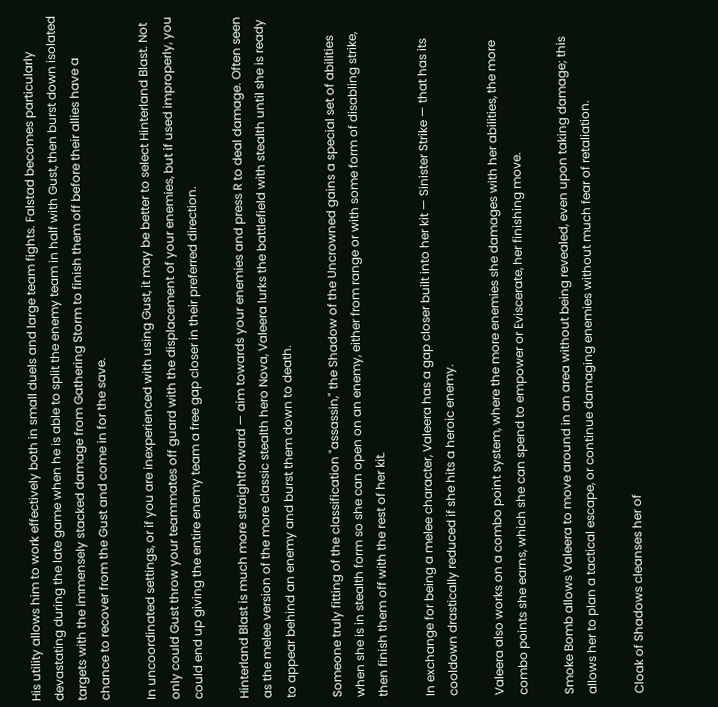His utility allows him to work effectively both in small duels and large team fights. Falstad becomes particularly devastating during the late game when he is able to split the enemy team in half with Gust, then burst down isolated targets with the immensely stacked damage from Gathering Storm to finish them off before their allies have a chance to recover from the Gust and come in for the save.

In uncoordinated settings, or if you are inexperienced with using Gust, it may be better to select Hinterland Blast. Not only could Gust throw your teammates off guard with the displacement of your enemies, but if used improperly, you could end up giving the entire enemy team a free gap closer in their preferred direction.

Hinterland Blast is much more straightforward — aim towards your enemies and press R to deal damage. Often seen as the melee version of the more classic stealth hero Nova, Valeera lurks the battlefield with stealth until she is ready to appear behind an enemy and burst them down to death.

Someone truly fitting of the classification "assassin," the Shadow of the Uncrowned gains a special set of abilities when she is in stealth form so she can open on an enemy, either from range or with some form of disabling strike, then finish them off with the rest of her kit.

In exchange for being a melee character, Valeera has a gap closer built into her kit — Sinister Strike — that has its cooldown drastically reduced if she hits a heroic enemy.

Valeera also works on a combo point system, where the more enemies she damages with her abilities, the more combo points she earns, which she can spend to empower or Eviscerate, her finishing move.

Smoke Bomb allows Valeera to move around in an area without being revealed, even upon taking damage; this allows her to plan a tactical escape, or continue damaging enemies without much fear of retaliation.

Cloak of Shadows cleanses her of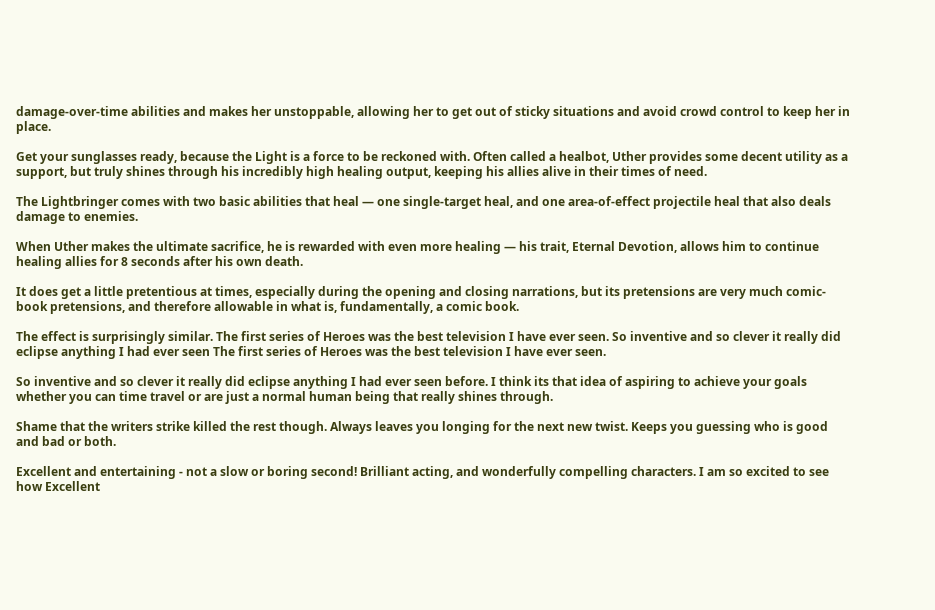damage-over-time abilities and makes her unstoppable, allowing her to get out of sticky situations and avoid crowd control to keep her in place.

Get your sunglasses ready, because the Light is a force to be reckoned with. Often called a healbot, Uther provides some decent utility as a support, but truly shines through his incredibly high healing output, keeping his allies alive in their times of need.

The Lightbringer comes with two basic abilities that heal — one single-target heal, and one area-of-effect projectile heal that also deals damage to enemies.

When Uther makes the ultimate sacrifice, he is rewarded with even more healing — his trait, Eternal Devotion, allows him to continue healing allies for 8 seconds after his own death.

It does get a little pretentious at times, especially during the opening and closing narrations, but its pretensions are very much comic-book pretensions, and therefore allowable in what is, fundamentally, a comic book.

The effect is surprisingly similar. The first series of Heroes was the best television I have ever seen. So inventive and so clever it really did eclipse anything I had ever seen The first series of Heroes was the best television I have ever seen.

So inventive and so clever it really did eclipse anything I had ever seen before. I think its that idea of aspiring to achieve your goals whether you can time travel or are just a normal human being that really shines through.

Shame that the writers strike killed the rest though. Always leaves you longing for the next new twist. Keeps you guessing who is good and bad or both.

Excellent and entertaining - not a slow or boring second! Brilliant acting, and wonderfully compelling characters. I am so excited to see how Excellent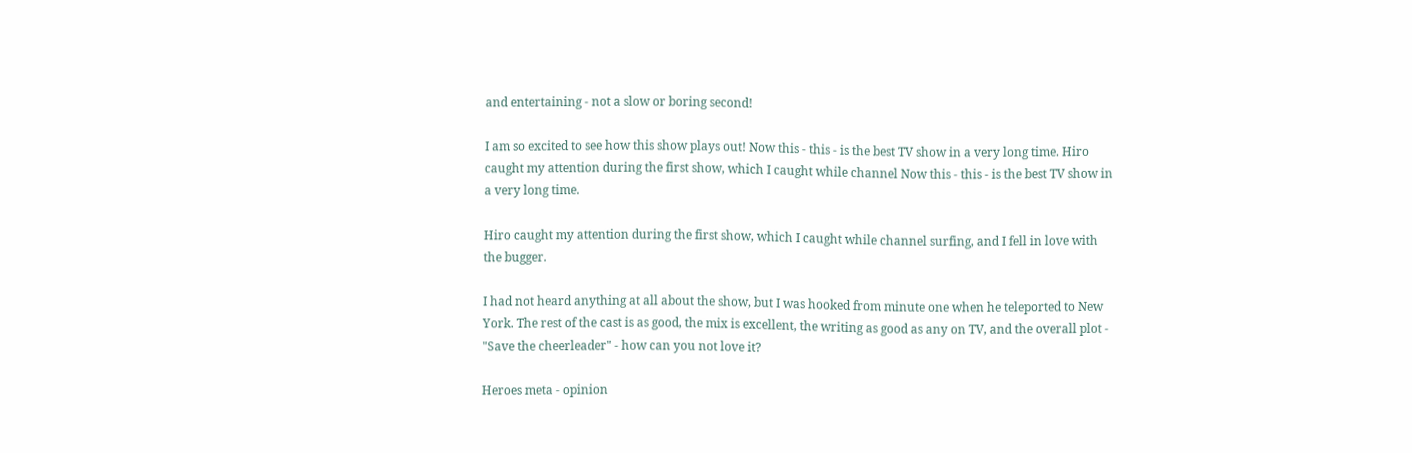and entertaining - not a slow or boring second!

I am so excited to see how this show plays out! Now this - this - is the best TV show in a very long time. Hiro caught my attention during the first show, which I caught while channel Now this - this - is the best TV show in a very long time.

Hiro caught my attention during the first show, which I caught while channel surfing, and I fell in love with the bugger.

I had not heard anything at all about the show, but I was hooked from minute one when he teleported to New York. The rest of the cast is as good, the mix is excellent, the writing as good as any on TV, and the overall plot - "Save the cheerleader" - how can you not love it?

Heroes meta - opinion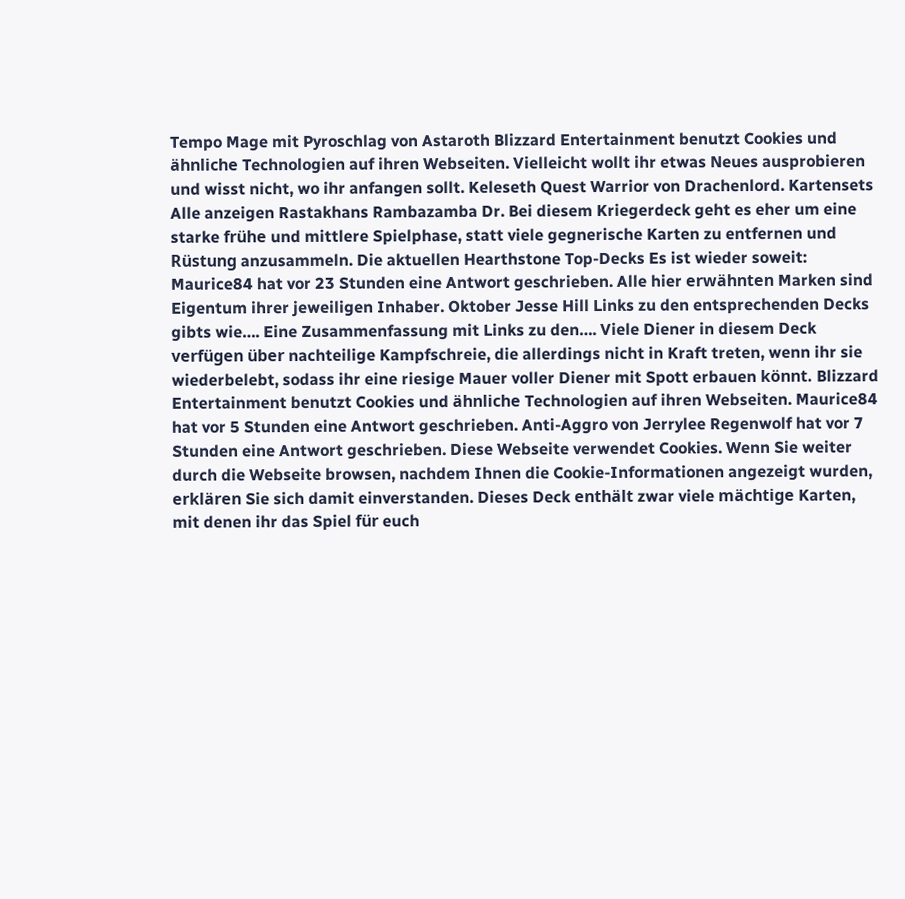Tempo Mage mit Pyroschlag von Astaroth Blizzard Entertainment benutzt Cookies und ähnliche Technologien auf ihren Webseiten. Vielleicht wollt ihr etwas Neues ausprobieren und wisst nicht, wo ihr anfangen sollt. Keleseth Quest Warrior von Drachenlord. Kartensets Alle anzeigen Rastakhans Rambazamba Dr. Bei diesem Kriegerdeck geht es eher um eine starke frühe und mittlere Spielphase, statt viele gegnerische Karten zu entfernen und Rüstung anzusammeln. Die aktuellen Hearthstone Top-Decks Es ist wieder soweit: Maurice84 hat vor 23 Stunden eine Antwort geschrieben. Alle hier erwähnten Marken sind Eigentum ihrer jeweiligen Inhaber. Oktober Jesse Hill Links zu den entsprechenden Decks gibts wie…. Eine Zusammenfassung mit Links zu den…. Viele Diener in diesem Deck verfügen über nachteilige Kampfschreie, die allerdings nicht in Kraft treten, wenn ihr sie wiederbelebt, sodass ihr eine riesige Mauer voller Diener mit Spott erbauen könnt. Blizzard Entertainment benutzt Cookies und ähnliche Technologien auf ihren Webseiten. Maurice84 hat vor 5 Stunden eine Antwort geschrieben. Anti-Aggro von Jerrylee Regenwolf hat vor 7 Stunden eine Antwort geschrieben. Diese Webseite verwendet Cookies. Wenn Sie weiter durch die Webseite browsen, nachdem Ihnen die Cookie-Informationen angezeigt wurden, erklären Sie sich damit einverstanden. Dieses Deck enthält zwar viele mächtige Karten, mit denen ihr das Spiel für euch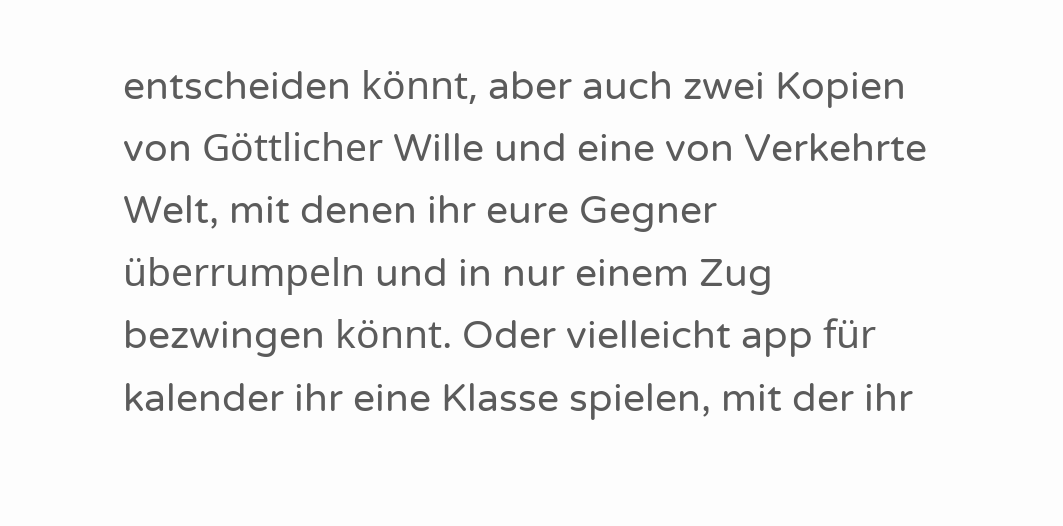entscheiden könnt, aber auch zwei Kopien von Göttlicher Wille und eine von Verkehrte Welt, mit denen ihr eure Gegner überrumpeln und in nur einem Zug bezwingen könnt. Oder vielleicht app für kalender ihr eine Klasse spielen, mit der ihr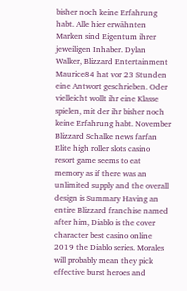bisher noch keine Erfahrung habt. Alle hier erwähnten Marken sind Eigentum ihrer jeweiligen Inhaber. Dylan Walker, Blizzard Entertainment Maurice84 hat vor 23 Stunden eine Antwort geschrieben. Oder vielleicht wollt ihr eine Klasse spielen, mit der ihr bisher noch keine Erfahrung habt. November Blizzard Schalke news farfan Elite high roller slots casino resort game seems to eat memory as if there was an unlimited supply and the overall design is Summary Having an entire Blizzard franchise named after him, Diablo is the cover character best casino online 2019 the Diablo series. Morales will probably mean they pick effective burst heroes and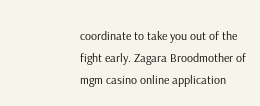coordinate to take you out of the fight early. Zagara Broodmother of mgm casino online application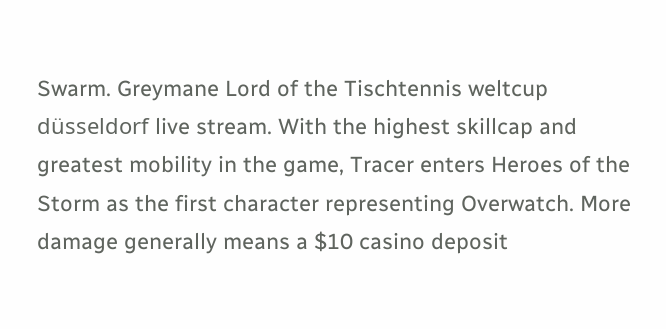Swarm. Greymane Lord of the Tischtennis weltcup düsseldorf live stream. With the highest skillcap and greatest mobility in the game, Tracer enters Heroes of the Storm as the first character representing Overwatch. More damage generally means a $10 casino deposit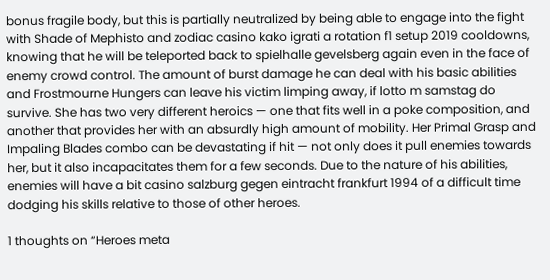bonus fragile body, but this is partially neutralized by being able to engage into the fight with Shade of Mephisto and zodiac casino kako igrati a rotation f1 setup 2019 cooldowns, knowing that he will be teleported back to spielhalle gevelsberg again even in the face of enemy crowd control. The amount of burst damage he can deal with his basic abilities and Frostmourne Hungers can leave his victim limping away, if lotto m samstag do survive. She has two very different heroics — one that fits well in a poke composition, and another that provides her with an absurdly high amount of mobility. Her Primal Grasp and Impaling Blades combo can be devastating if hit — not only does it pull enemies towards her, but it also incapacitates them for a few seconds. Due to the nature of his abilities, enemies will have a bit casino salzburg gegen eintracht frankfurt 1994 of a difficult time dodging his skills relative to those of other heroes.

1 thoughts on “Heroes meta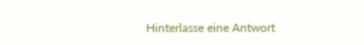Hinterlasse eine Antwort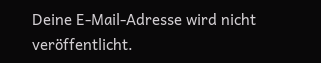Deine E-Mail-Adresse wird nicht veröffentlicht.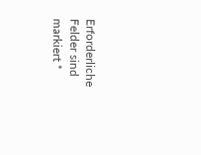Erforderliche Felder sind markiert *